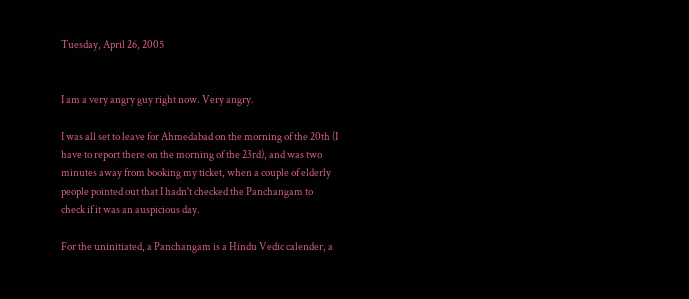Tuesday, April 26, 2005


I am a very angry guy right now. Very angry.

I was all set to leave for Ahmedabad on the morning of the 20th (I have to report there on the morning of the 23rd), and was two minutes away from booking my ticket, when a couple of elderly people pointed out that I hadn't checked the Panchangam to check if it was an auspicious day.

For the uninitiated, a Panchangam is a Hindu Vedic calender, a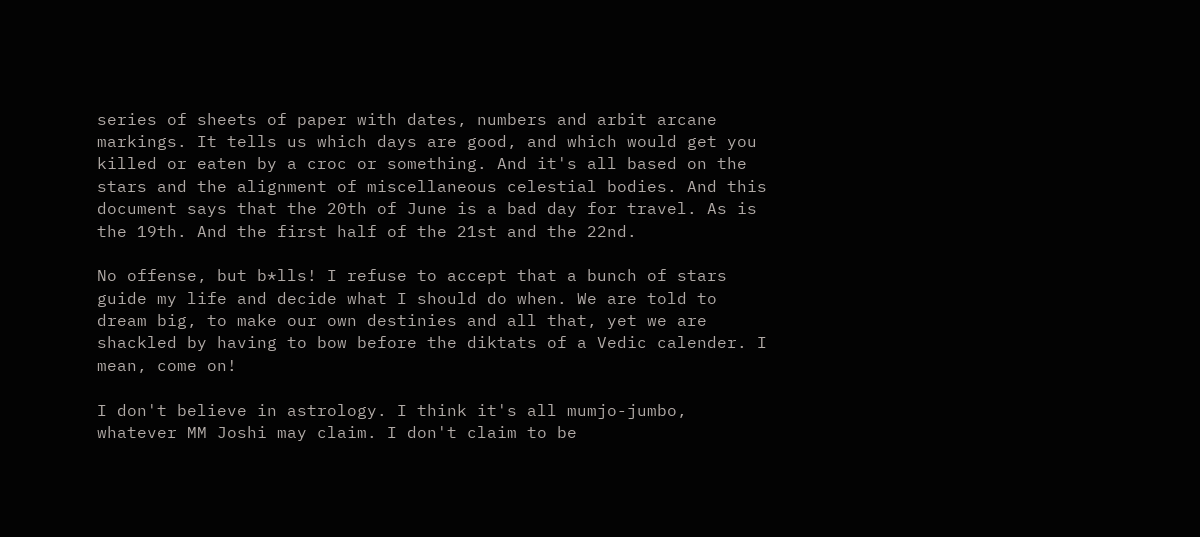series of sheets of paper with dates, numbers and arbit arcane markings. It tells us which days are good, and which would get you killed or eaten by a croc or something. And it's all based on the stars and the alignment of miscellaneous celestial bodies. And this document says that the 20th of June is a bad day for travel. As is the 19th. And the first half of the 21st and the 22nd.

No offense, but b*lls! I refuse to accept that a bunch of stars guide my life and decide what I should do when. We are told to dream big, to make our own destinies and all that, yet we are shackled by having to bow before the diktats of a Vedic calender. I mean, come on!

I don't believe in astrology. I think it's all mumjo-jumbo, whatever MM Joshi may claim. I don't claim to be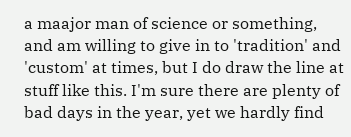a maajor man of science or something, and am willing to give in to 'tradition' and 'custom' at times, but I do draw the line at stuff like this. I'm sure there are plenty of bad days in the year, yet we hardly find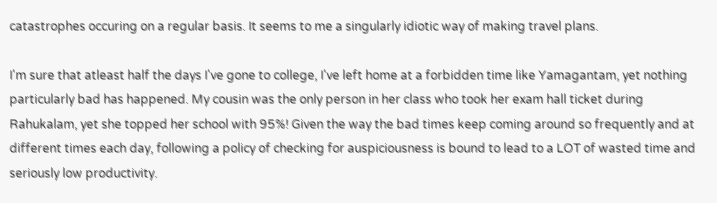catastrophes occuring on a regular basis. It seems to me a singularly idiotic way of making travel plans.

I'm sure that atleast half the days I've gone to college, I've left home at a forbidden time like Yamagantam, yet nothing particularly bad has happened. My cousin was the only person in her class who took her exam hall ticket during Rahukalam, yet she topped her school with 95%! Given the way the bad times keep coming around so frequently and at different times each day, following a policy of checking for auspiciousness is bound to lead to a LOT of wasted time and seriously low productivity.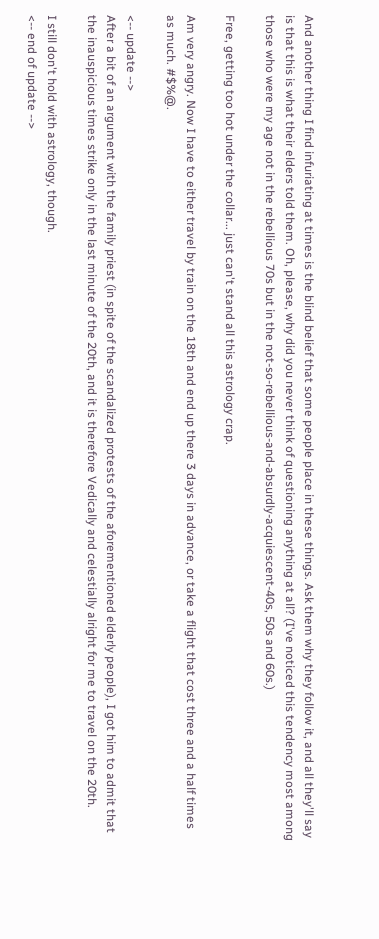And another thing I find infuriating at times is the blind belief that some people place in these things. Ask them why they follow it, and all they'll say is that this is what their elders told them. Oh, please, why did you never think of questioning anything at all? (I've noticed this tendency most among those who were my age not in the rebellious 70s but in the not-so-rebellious-and-absurdly-acquiescent-40s, 50s and 60s.)

Free, getting too hot under the collar... just can't stand all this astrology crap.

Am very angry. Now I have to either travel by train on the 18th and end up there 3 days in advance, or take a flight that cost three and a half times as much. #$%@.

<-- update -->
After a bit of an argument with the family priest (in spite of the scandalized protests of the aforementioned elderly people), I got him to admit that the inauspicious times strike only in the last minute of the 20th, and it is therefore Vedically and celestially alright for me to travel on the 20th.

I still don't hold with astrology, though.
<-- end of update -->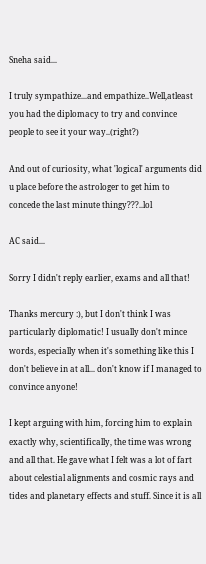Sneha said...

I truly sympathize...and empathize..Well,atleast you had the diplomacy to try and convince people to see it your way..(right?)

And out of curiosity, what 'logical' arguments did u place before the astrologer to get him to concede the last minute thingy???..lol

AC said...

Sorry I didn't reply earlier, exams and all that!

Thanks mercury :), but I don't think I was particularly diplomatic! I usually don't mince words, especially when it's something like this I don't believe in at all... don't know if I managed to convince anyone!

I kept arguing with him, forcing him to explain exactly why, scientifically, the time was wrong and all that. He gave what I felt was a lot of fart about celestial alignments and cosmic rays and tides and planetary effects and stuff. Since it is all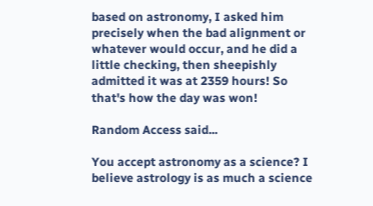based on astronomy, I asked him precisely when the bad alignment or whatever would occur, and he did a little checking, then sheepishly admitted it was at 2359 hours! So that's how the day was won!

Random Access said...

You accept astronomy as a science? I believe astrology is as much a science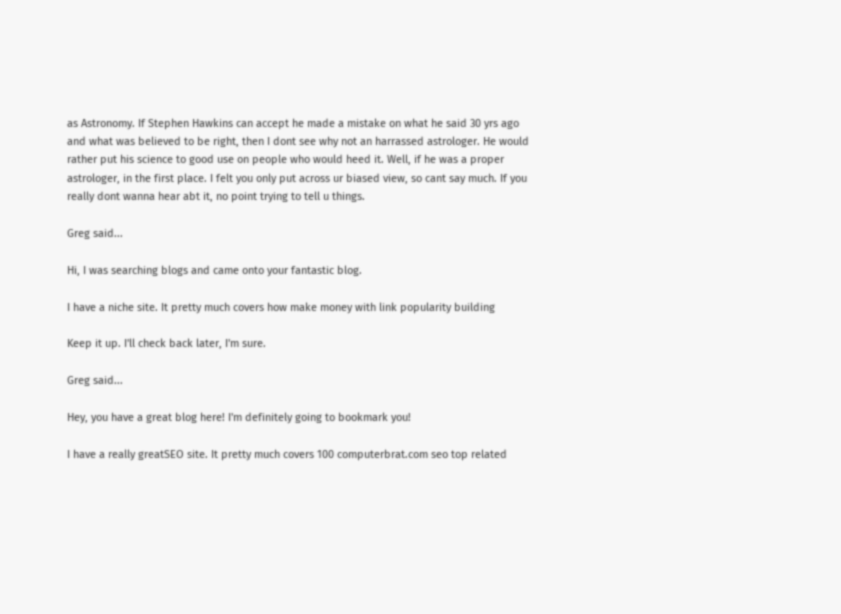as Astronomy. If Stephen Hawkins can accept he made a mistake on what he said 30 yrs ago and what was believed to be right, then I dont see why not an harrassed astrologer. He would rather put his science to good use on people who would heed it. Well, if he was a proper astrologer, in the first place. I felt you only put across ur biased view, so cant say much. If you really dont wanna hear abt it, no point trying to tell u things.

Greg said...

Hi, I was searching blogs and came onto your fantastic blog.

I have a niche site. It pretty much covers how make money with link popularity building

Keep it up. I'll check back later, I'm sure.

Greg said...

Hey, you have a great blog here! I'm definitely going to bookmark you!

I have a really greatSEO site. It pretty much covers 100 computerbrat.com seo top related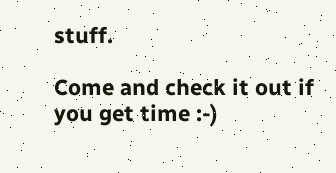stuff.

Come and check it out if you get time :-)